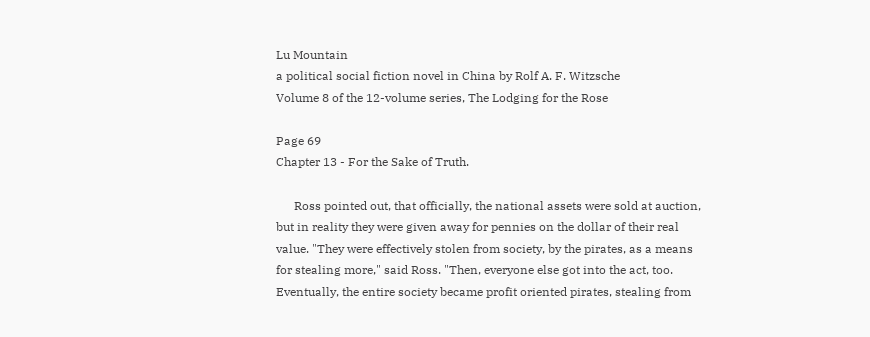Lu Mountain
a political social fiction novel in China by Rolf A. F. Witzsche
Volume 8 of the 12-volume series, The Lodging for the Rose

Page 69
Chapter 13 - For the Sake of Truth.

      Ross pointed out, that officially, the national assets were sold at auction, but in reality they were given away for pennies on the dollar of their real value. "They were effectively stolen from society, by the pirates, as a means for stealing more," said Ross. "Then, everyone else got into the act, too. Eventually, the entire society became profit oriented pirates, stealing from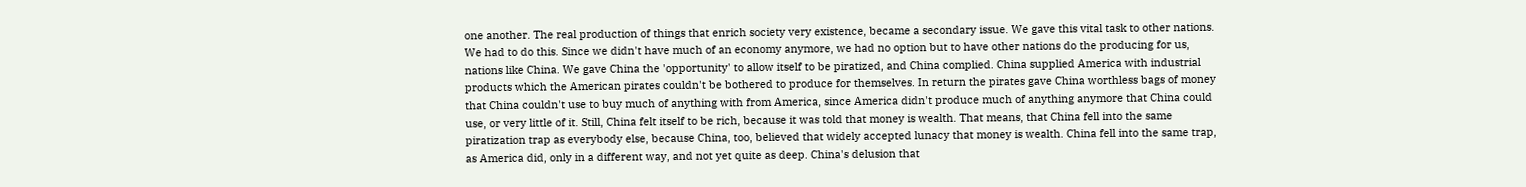one another. The real production of things that enrich society very existence, became a secondary issue. We gave this vital task to other nations. We had to do this. Since we didn't have much of an economy anymore, we had no option but to have other nations do the producing for us, nations like China. We gave China the 'opportunity' to allow itself to be piratized, and China complied. China supplied America with industrial products which the American pirates couldn't be bothered to produce for themselves. In return the pirates gave China worthless bags of money that China couldn't use to buy much of anything with from America, since America didn't produce much of anything anymore that China could use, or very little of it. Still, China felt itself to be rich, because it was told that money is wealth. That means, that China fell into the same piratization trap as everybody else, because China, too, believed that widely accepted lunacy that money is wealth. China fell into the same trap, as America did, only in a different way, and not yet quite as deep. China's delusion that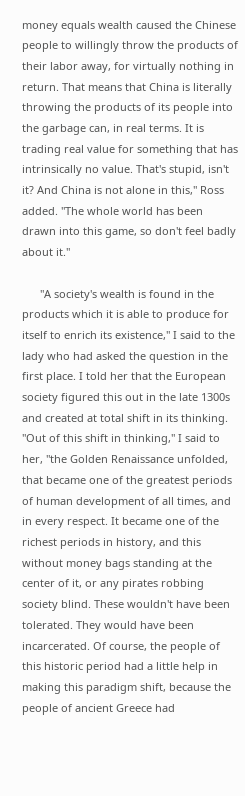money equals wealth caused the Chinese people to willingly throw the products of their labor away, for virtually nothing in return. That means that China is literally throwing the products of its people into the garbage can, in real terms. It is trading real value for something that has intrinsically no value. That's stupid, isn't it? And China is not alone in this," Ross added. "The whole world has been drawn into this game, so don't feel badly about it."

      "A society's wealth is found in the products which it is able to produce for itself to enrich its existence," I said to the lady who had asked the question in the first place. I told her that the European society figured this out in the late 1300s and created at total shift in its thinking. "Out of this shift in thinking," I said to her, "the Golden Renaissance unfolded, that became one of the greatest periods of human development of all times, and in every respect. It became one of the richest periods in history, and this without money bags standing at the center of it, or any pirates robbing society blind. These wouldn't have been tolerated. They would have been incarcerated. Of course, the people of this historic period had a little help in making this paradigm shift, because the people of ancient Greece had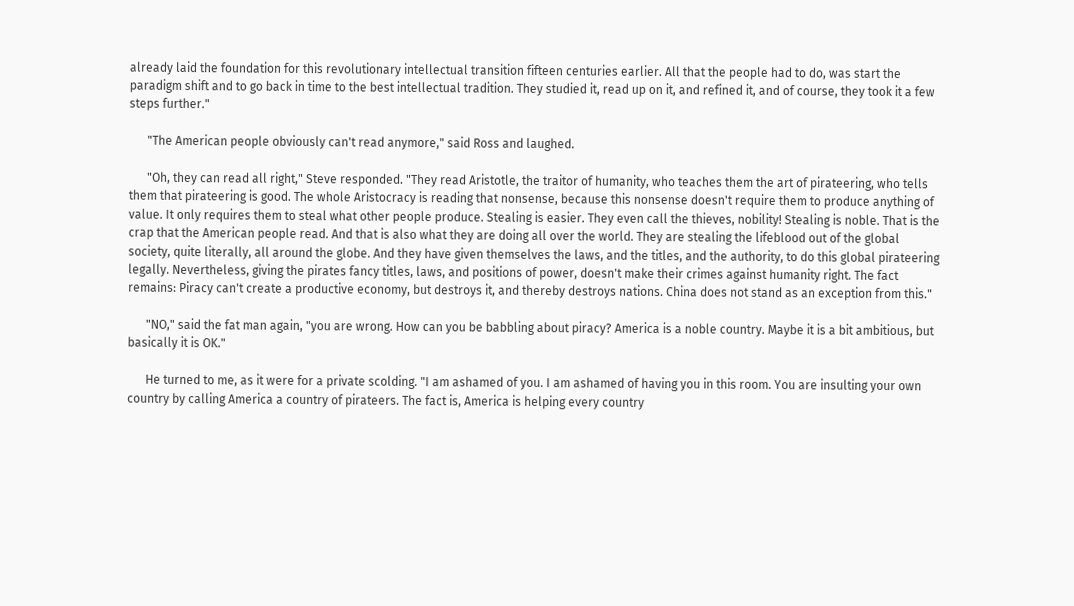already laid the foundation for this revolutionary intellectual transition fifteen centuries earlier. All that the people had to do, was start the paradigm shift and to go back in time to the best intellectual tradition. They studied it, read up on it, and refined it, and of course, they took it a few steps further."

      "The American people obviously can't read anymore," said Ross and laughed.

      "Oh, they can read all right," Steve responded. "They read Aristotle, the traitor of humanity, who teaches them the art of pirateering, who tells them that pirateering is good. The whole Aristocracy is reading that nonsense, because this nonsense doesn't require them to produce anything of value. It only requires them to steal what other people produce. Stealing is easier. They even call the thieves, nobility! Stealing is noble. That is the crap that the American people read. And that is also what they are doing all over the world. They are stealing the lifeblood out of the global society, quite literally, all around the globe. And they have given themselves the laws, and the titles, and the authority, to do this global pirateering legally. Nevertheless, giving the pirates fancy titles, laws, and positions of power, doesn't make their crimes against humanity right. The fact remains: Piracy can't create a productive economy, but destroys it, and thereby destroys nations. China does not stand as an exception from this."

      "NO," said the fat man again, "you are wrong. How can you be babbling about piracy? America is a noble country. Maybe it is a bit ambitious, but basically it is OK."

      He turned to me, as it were for a private scolding. "I am ashamed of you. I am ashamed of having you in this room. You are insulting your own country by calling America a country of pirateers. The fact is, America is helping every country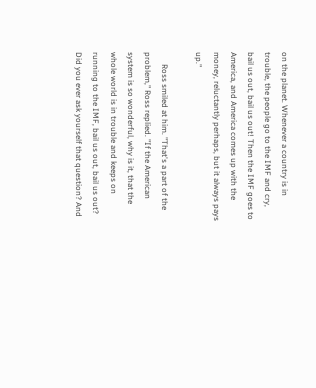on the planet. Whenever a country is in trouble, the people go to the IMF and cry, bail us out, bail us out! Then the IMF goes to America, and America comes up with the money, reluctantly perhaps, but it always pays up."

      Ross smiled at him. "That's a part of the problem," Ross replied. "If the American system is so wonderful, why is it, that the whole world is in trouble and keeps on running to the IMF, bail us out, bail us out? Did you ever ask yourself that question? And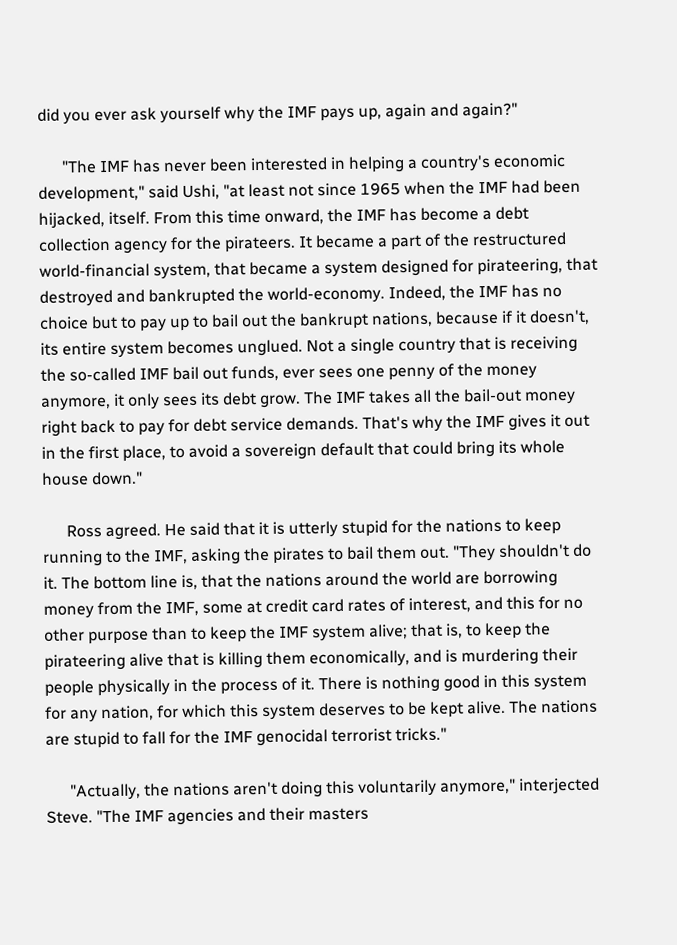did you ever ask yourself why the IMF pays up, again and again?"

      "The IMF has never been interested in helping a country's economic development," said Ushi, "at least not since 1965 when the IMF had been hijacked, itself. From this time onward, the IMF has become a debt collection agency for the pirateers. It became a part of the restructured world-financial system, that became a system designed for pirateering, that destroyed and bankrupted the world-economy. Indeed, the IMF has no choice but to pay up to bail out the bankrupt nations, because if it doesn't, its entire system becomes unglued. Not a single country that is receiving the so-called IMF bail out funds, ever sees one penny of the money anymore, it only sees its debt grow. The IMF takes all the bail-out money right back to pay for debt service demands. That's why the IMF gives it out in the first place, to avoid a sovereign default that could bring its whole house down."

      Ross agreed. He said that it is utterly stupid for the nations to keep running to the IMF, asking the pirates to bail them out. "They shouldn't do it. The bottom line is, that the nations around the world are borrowing money from the IMF, some at credit card rates of interest, and this for no other purpose than to keep the IMF system alive; that is, to keep the pirateering alive that is killing them economically, and is murdering their people physically in the process of it. There is nothing good in this system for any nation, for which this system deserves to be kept alive. The nations are stupid to fall for the IMF genocidal terrorist tricks."

      "Actually, the nations aren't doing this voluntarily anymore," interjected Steve. "The IMF agencies and their masters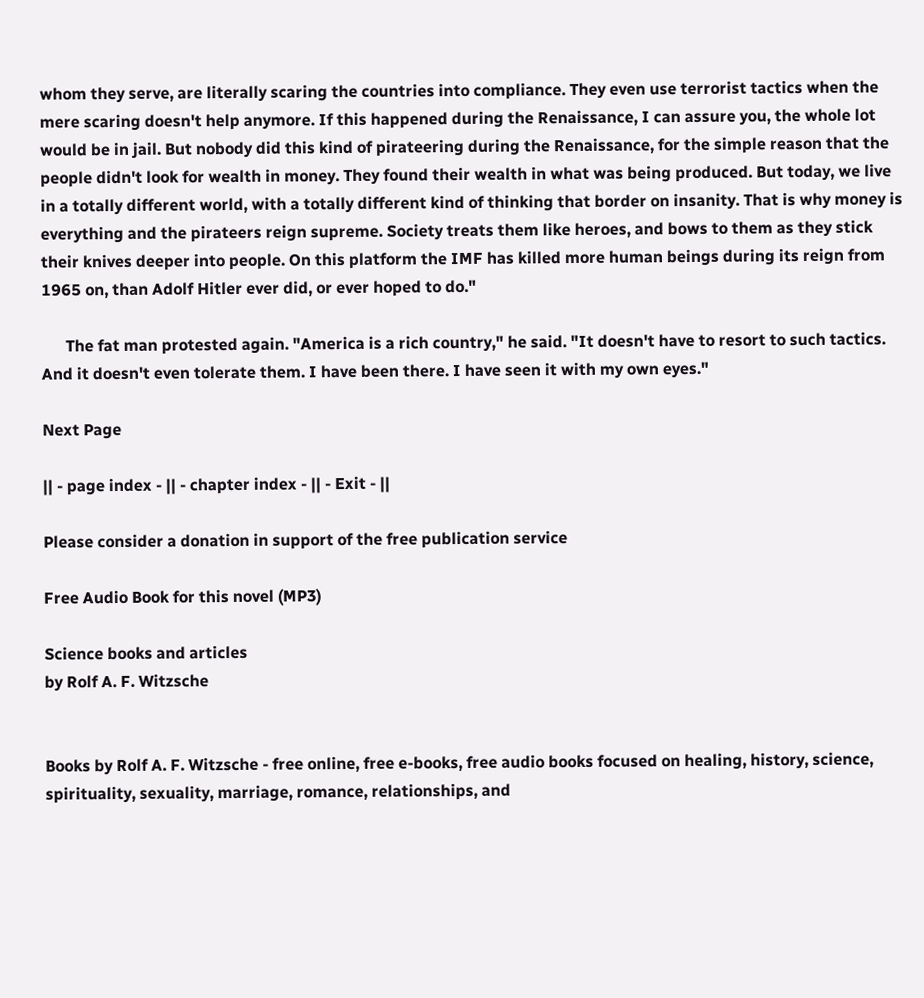whom they serve, are literally scaring the countries into compliance. They even use terrorist tactics when the mere scaring doesn't help anymore. If this happened during the Renaissance, I can assure you, the whole lot would be in jail. But nobody did this kind of pirateering during the Renaissance, for the simple reason that the people didn't look for wealth in money. They found their wealth in what was being produced. But today, we live in a totally different world, with a totally different kind of thinking that border on insanity. That is why money is everything and the pirateers reign supreme. Society treats them like heroes, and bows to them as they stick their knives deeper into people. On this platform the IMF has killed more human beings during its reign from 1965 on, than Adolf Hitler ever did, or ever hoped to do."

      The fat man protested again. "America is a rich country," he said. "It doesn't have to resort to such tactics. And it doesn't even tolerate them. I have been there. I have seen it with my own eyes."

Next Page

|| - page index - || - chapter index - || - Exit - ||

Please consider a donation in support of the free publication service

Free Audio Book for this novel (MP3)

Science books and articles
by Rolf A. F. Witzsche


Books by Rolf A. F. Witzsche - free online, free e-books, free audio books focused on healing, history, science, spirituality, sexuality, marriage, romance, relationships, and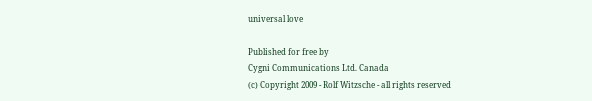universal love

Published for free by
Cygni Communications Ltd. Canada
(c) Copyright 2009 - Rolf Witzsche - all rights reserved